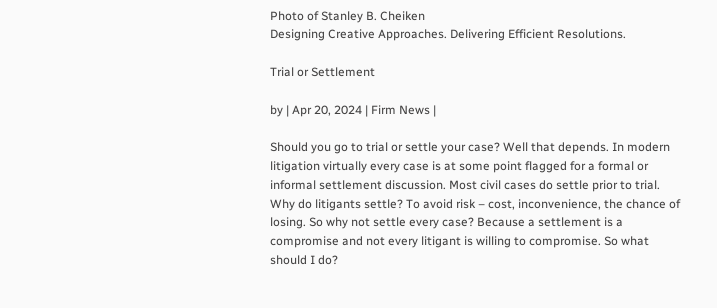Photo of Stanley B. Cheiken
Designing Creative Approaches. Delivering Efficient Resolutions.

Trial or Settlement

by | Apr 20, 2024 | Firm News |

Should you go to trial or settle your case? Well that depends. In modern litigation virtually every case is at some point flagged for a formal or informal settlement discussion. Most civil cases do settle prior to trial. Why do litigants settle? To avoid risk – cost, inconvenience, the chance of losing. So why not settle every case? Because a settlement is a compromise and not every litigant is willing to compromise. So what should I do?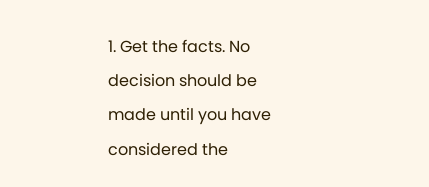1. Get the facts. No decision should be made until you have considered the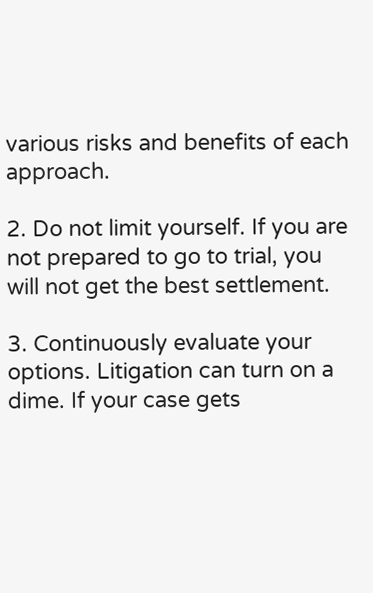various risks and benefits of each approach.

2. Do not limit yourself. If you are not prepared to go to trial, you will not get the best settlement.

3. Continuously evaluate your options. Litigation can turn on a dime. If your case gets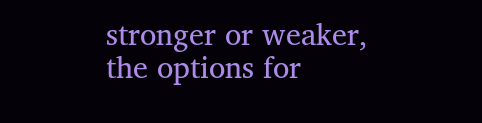stronger or weaker, the options for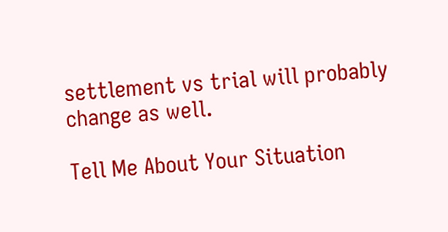settlement vs trial will probably change as well.

Tell Me About Your Situation